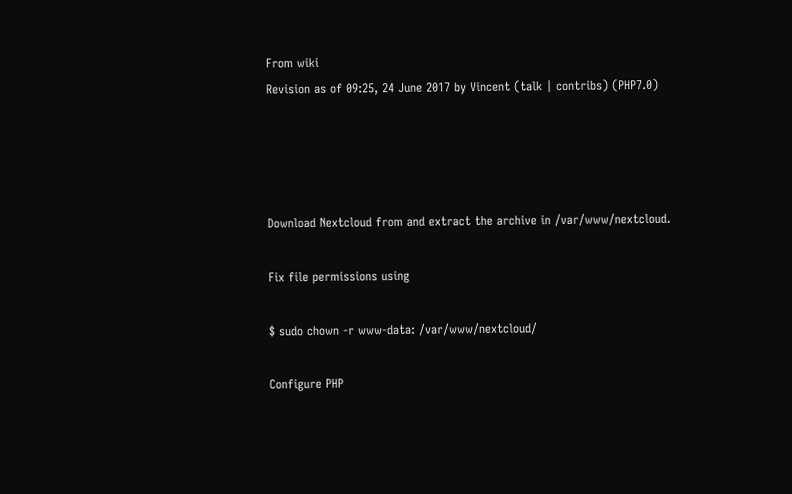From wiki
Revision as of 09:25, 24 June 2017 by Vincent (talk | contribs) (PHP7.0)




Download Nextcloud from and extract the archive in /var/www/nextcloud.

Fix file permissions using

$ sudo chown -r www-data: /var/www/nextcloud/

Configure PHP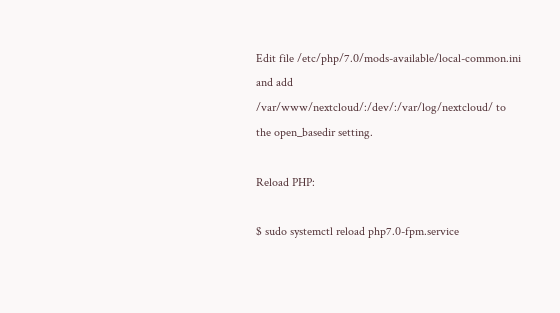Edit file /etc/php/7.0/mods-available/local-common.ini and add /var/www/nextcloud/:/dev/:/var/log/nextcloud/ to the open_basedir setting.

Reload PHP:

$ sudo systemctl reload php7.0-fpm.service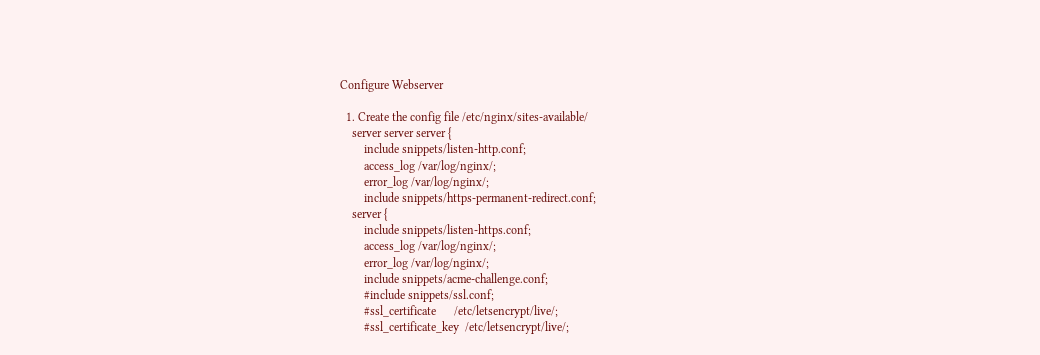Configure Webserver

  1. Create the config file /etc/nginx/sites-available/
    server server server {
        include snippets/listen-http.conf;
        access_log /var/log/nginx/;
        error_log /var/log/nginx/;
        include snippets/https-permanent-redirect.conf;
    server {
        include snippets/listen-https.conf;
        access_log /var/log/nginx/;
        error_log /var/log/nginx/;
        include snippets/acme-challenge.conf;
        #include snippets/ssl.conf;
        #ssl_certificate      /etc/letsencrypt/live/;
        #ssl_certificate_key  /etc/letsencrypt/live/;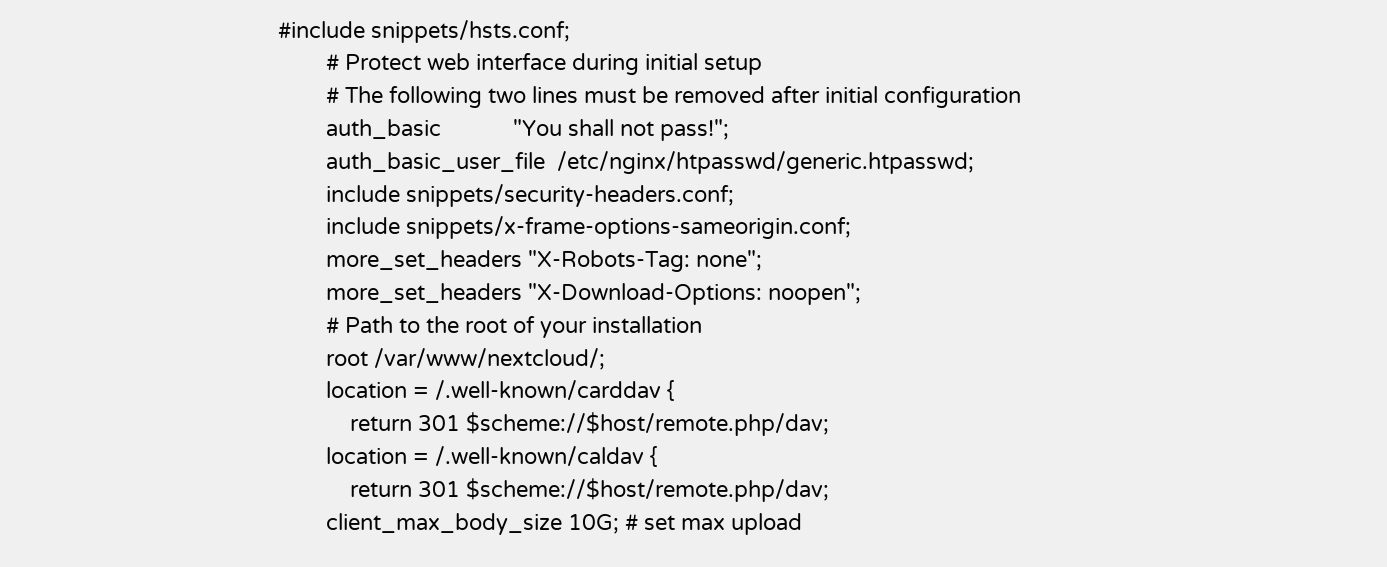#include snippets/hsts.conf;
        # Protect web interface during initial setup
        # The following two lines must be removed after initial configuration
        auth_basic            "You shall not pass!";
        auth_basic_user_file  /etc/nginx/htpasswd/generic.htpasswd;
        include snippets/security-headers.conf;
        include snippets/x-frame-options-sameorigin.conf;
        more_set_headers "X-Robots-Tag: none";
        more_set_headers "X-Download-Options: noopen";
        # Path to the root of your installation
        root /var/www/nextcloud/;
        location = /.well-known/carddav {
            return 301 $scheme://$host/remote.php/dav;
        location = /.well-known/caldav {
            return 301 $scheme://$host/remote.php/dav;
        client_max_body_size 10G; # set max upload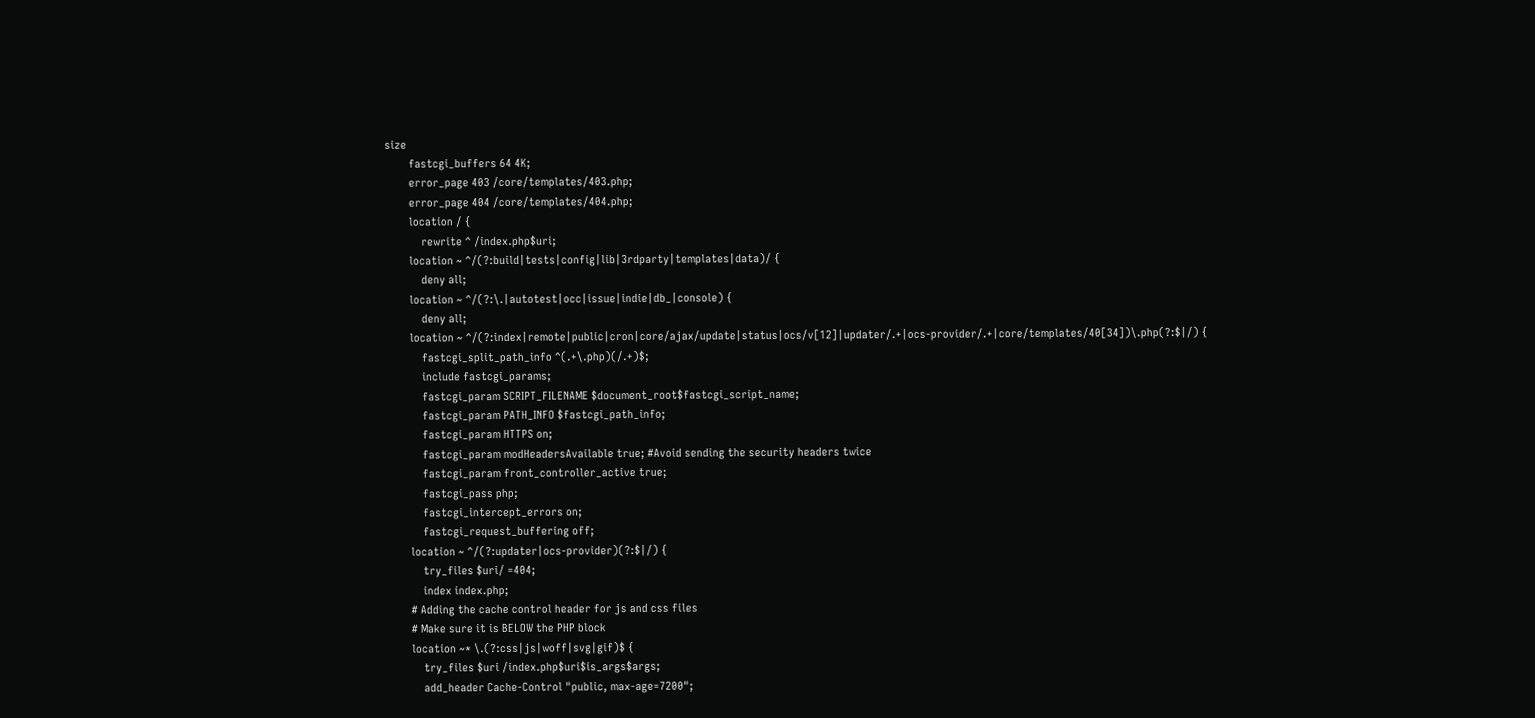size
        fastcgi_buffers 64 4K;
        error_page 403 /core/templates/403.php;
        error_page 404 /core/templates/404.php;
        location / {
            rewrite ^ /index.php$uri;
        location ~ ^/(?:build|tests|config|lib|3rdparty|templates|data)/ {
            deny all;
        location ~ ^/(?:\.|autotest|occ|issue|indie|db_|console) {
            deny all;
        location ~ ^/(?:index|remote|public|cron|core/ajax/update|status|ocs/v[12]|updater/.+|ocs-provider/.+|core/templates/40[34])\.php(?:$|/) {
            fastcgi_split_path_info ^(.+\.php)(/.+)$;
            include fastcgi_params;
            fastcgi_param SCRIPT_FILENAME $document_root$fastcgi_script_name;
            fastcgi_param PATH_INFO $fastcgi_path_info;
            fastcgi_param HTTPS on;
            fastcgi_param modHeadersAvailable true; #Avoid sending the security headers twice
            fastcgi_param front_controller_active true;
            fastcgi_pass php;
            fastcgi_intercept_errors on;
            fastcgi_request_buffering off;
        location ~ ^/(?:updater|ocs-provider)(?:$|/) {
            try_files $uri/ =404;
            index index.php;
        # Adding the cache control header for js and css files
        # Make sure it is BELOW the PHP block
        location ~* \.(?:css|js|woff|svg|gif)$ {
            try_files $uri /index.php$uri$is_args$args;
            add_header Cache-Control "public, max-age=7200";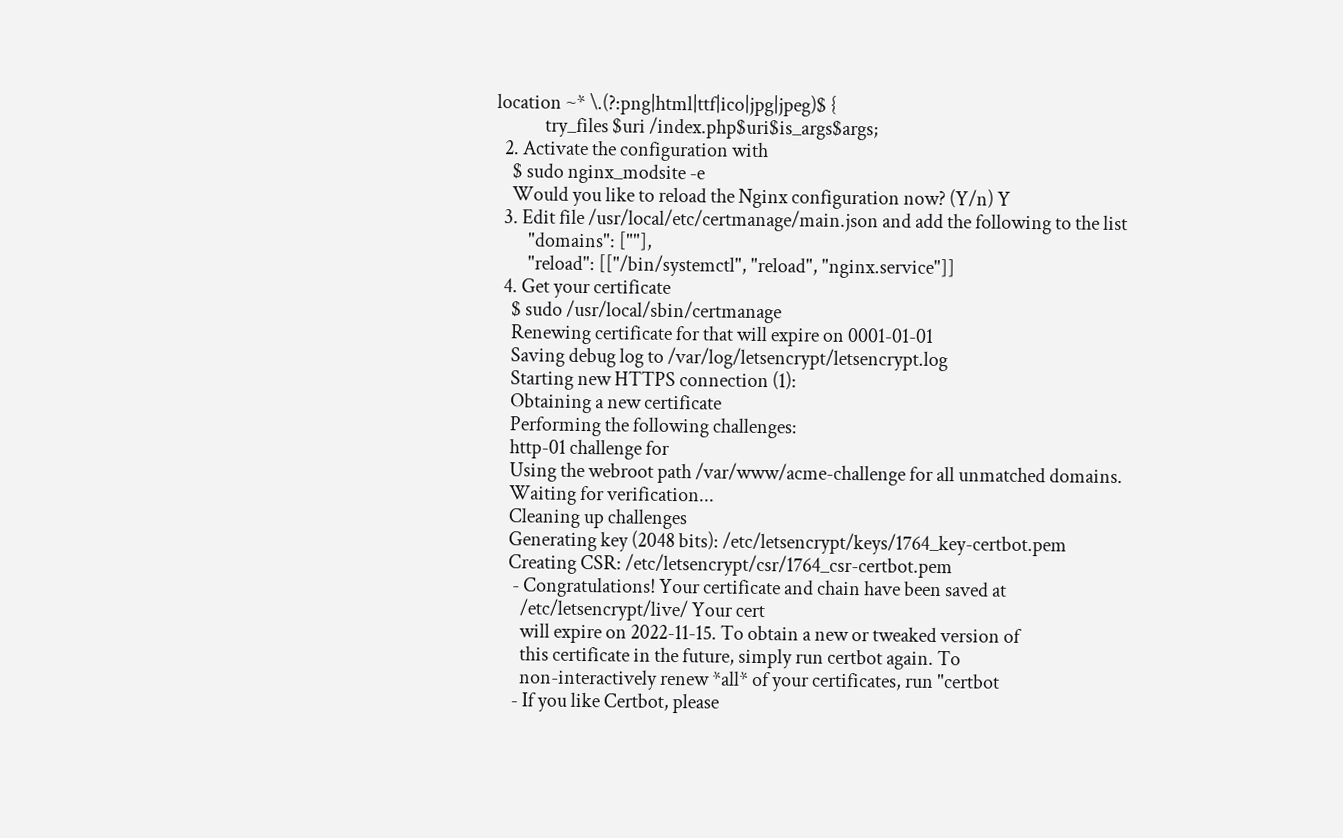location ~* \.(?:png|html|ttf|ico|jpg|jpeg)$ {
            try_files $uri /index.php$uri$is_args$args;
  2. Activate the configuration with
    $ sudo nginx_modsite -e
    Would you like to reload the Nginx configuration now? (Y/n) Y
  3. Edit file /usr/local/etc/certmanage/main.json and add the following to the list
        "domains": [""],
        "reload": [["/bin/systemctl", "reload", "nginx.service"]]
  4. Get your certificate
    $ sudo /usr/local/sbin/certmanage
    Renewing certificate for that will expire on 0001-01-01
    Saving debug log to /var/log/letsencrypt/letsencrypt.log
    Starting new HTTPS connection (1):
    Obtaining a new certificate
    Performing the following challenges:
    http-01 challenge for
    Using the webroot path /var/www/acme-challenge for all unmatched domains.
    Waiting for verification...
    Cleaning up challenges
    Generating key (2048 bits): /etc/letsencrypt/keys/1764_key-certbot.pem
    Creating CSR: /etc/letsencrypt/csr/1764_csr-certbot.pem
     - Congratulations! Your certificate and chain have been saved at
       /etc/letsencrypt/live/ Your cert
       will expire on 2022-11-15. To obtain a new or tweaked version of
       this certificate in the future, simply run certbot again. To
       non-interactively renew *all* of your certificates, run "certbot
     - If you like Certbot, please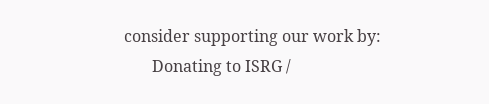consider supporting our work by:
       Donating to ISRG /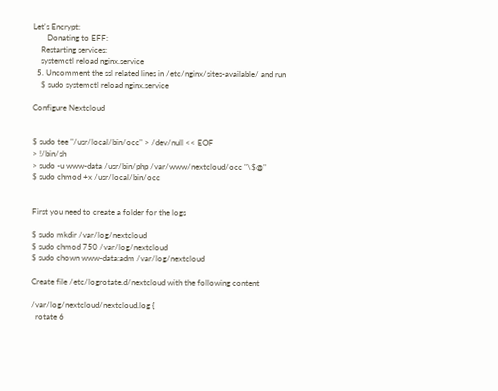Let's Encrypt:
       Donating to EFF:
    Restarting services:
    systemctl reload nginx.service
  5. Uncomment the ssl related lines in /etc/nginx/sites-available/ and run
    $ sudo systemctl reload nginx.service

Configure Nextcloud


$ sudo tee "/usr/local/bin/occ" > /dev/null << EOF
> !/bin/sh
> sudo -u www-data /usr/bin/php /var/www/nextcloud/occ "\$@"
$ sudo chmod +x /usr/local/bin/occ


First you need to create a folder for the logs

$ sudo mkdir /var/log/nextcloud
$ sudo chmod 750 /var/log/nextcloud
$ sudo chown www-data:adm /var/log/nextcloud

Create file /etc/logrotate.d/nextcloud with the following content

/var/log/nextcloud/nextcloud.log {
  rotate 6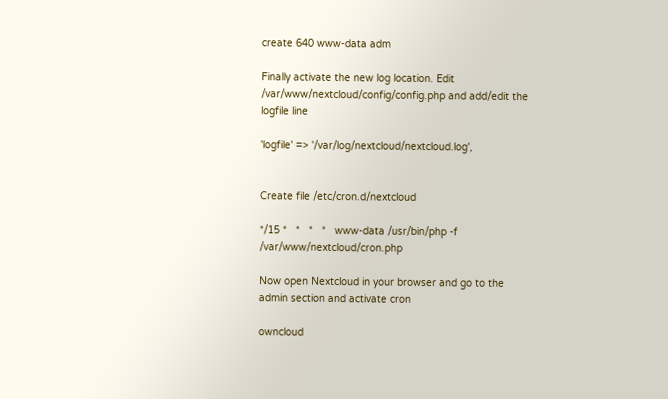create 640 www-data adm

Finally activate the new log location. Edit /var/www/nextcloud/config/config.php and add/edit the logfile line

'logfile' => '/var/log/nextcloud/nextcloud.log',


Create file /etc/cron.d/nextcloud

*/15 *   *   *   *   www-data /usr/bin/php -f /var/www/nextcloud/cron.php

Now open Nextcloud in your browser and go to the admin section and activate cron

owncloud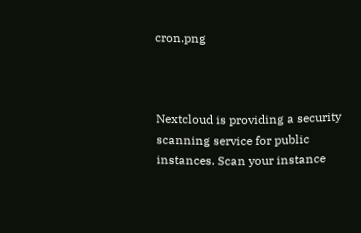cron.png



Nextcloud is providing a security scanning service for public instances. Scan your instance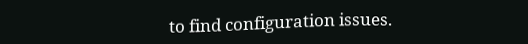to find configuration issues.